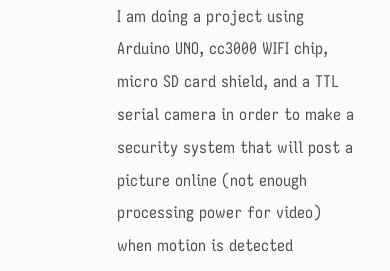I am doing a project using Arduino UNO, cc3000 WIFI chip, micro SD card shield, and a TTL serial camera in order to make a security system that will post a picture online (not enough processing power for video) when motion is detected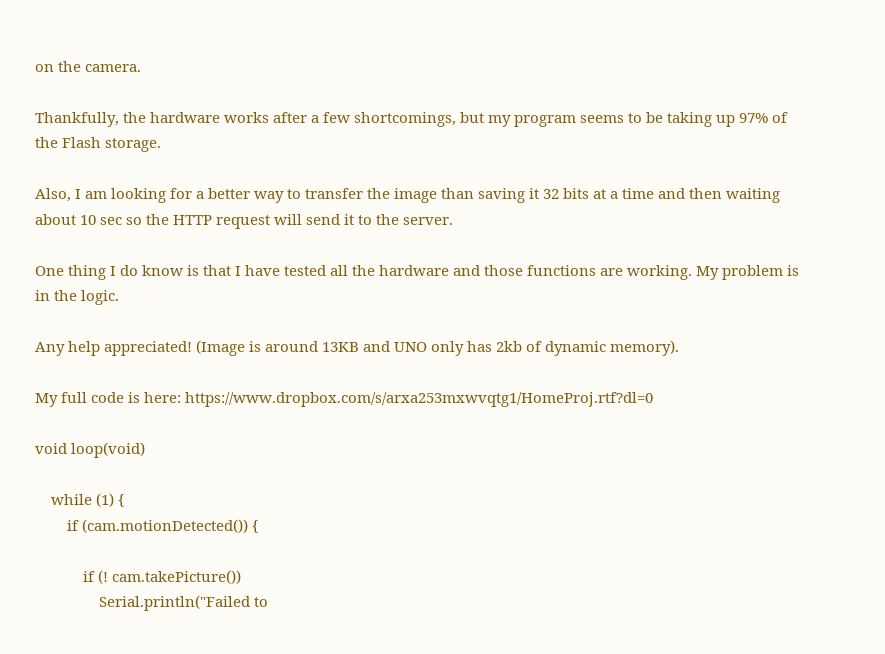on the camera.

Thankfully, the hardware works after a few shortcomings, but my program seems to be taking up 97% of the Flash storage.

Also, I am looking for a better way to transfer the image than saving it 32 bits at a time and then waiting about 10 sec so the HTTP request will send it to the server.

One thing I do know is that I have tested all the hardware and those functions are working. My problem is in the logic.

Any help appreciated! (Image is around 13KB and UNO only has 2kb of dynamic memory).

My full code is here: https://www.dropbox.com/s/arxa253mxwvqtg1/HomeProj.rtf?dl=0

void loop(void)

    while (1) {
        if (cam.motionDetected()) {

            if (! cam.takePicture())
                Serial.println("Failed to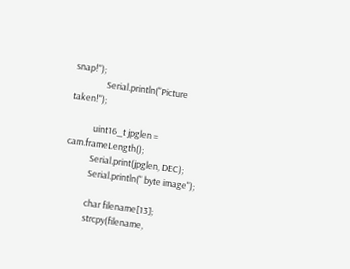snap!");
                Serial.println("Picture taken!");

            uint16_t jpglen = cam.frameLength();
            Serial.print(jpglen, DEC);
            Serial.println(" byte image");

            char filename[13];
            strcpy(filename,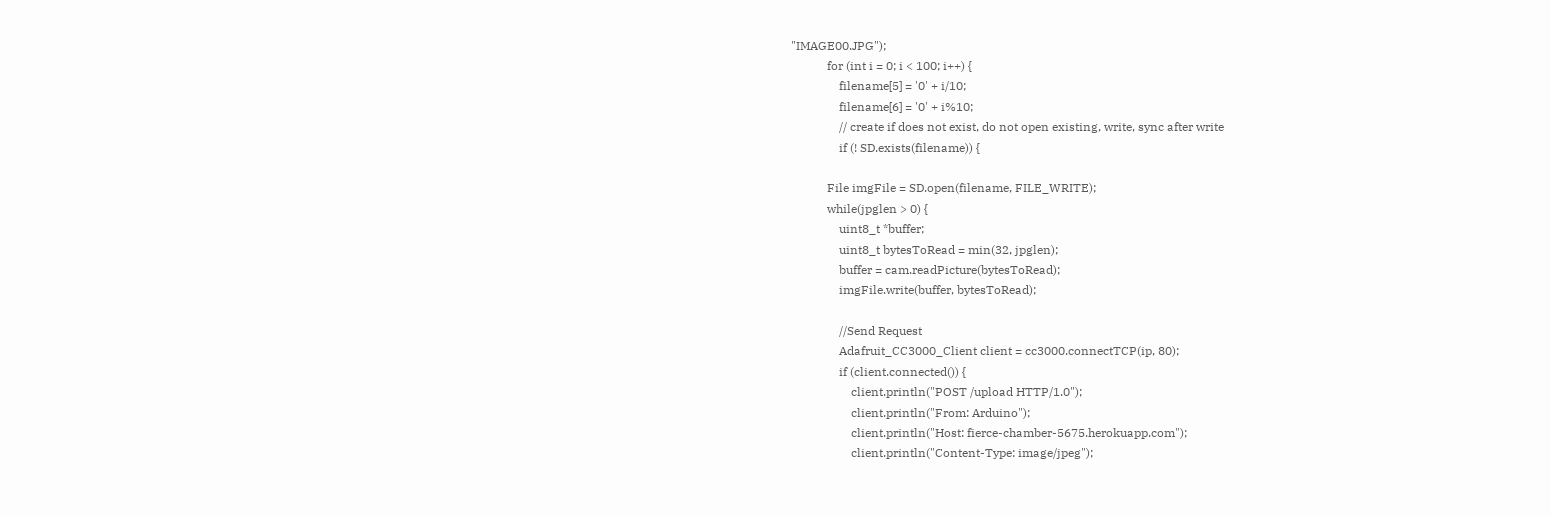"IMAGE00.JPG");
            for (int i = 0; i < 100; i++) {
                filename[5] = '0' + i/10;
                filename[6] = '0' + i%10;
                // create if does not exist, do not open existing, write, sync after write
                if (! SD.exists(filename)) {

            File imgFile = SD.open(filename, FILE_WRITE);
            while(jpglen > 0) {
                uint8_t *buffer;
                uint8_t bytesToRead = min(32, jpglen);
                buffer = cam.readPicture(bytesToRead);
                imgFile.write(buffer, bytesToRead);

                //Send Request
                Adafruit_CC3000_Client client = cc3000.connectTCP(ip, 80);
                if (client.connected()) {
                    client.println("POST /upload HTTP/1.0");
                    client.println("From: Arduino");
                    client.println("Host: fierce-chamber-5675.herokuapp.com");
                    client.println("Content-Type: image/jpeg");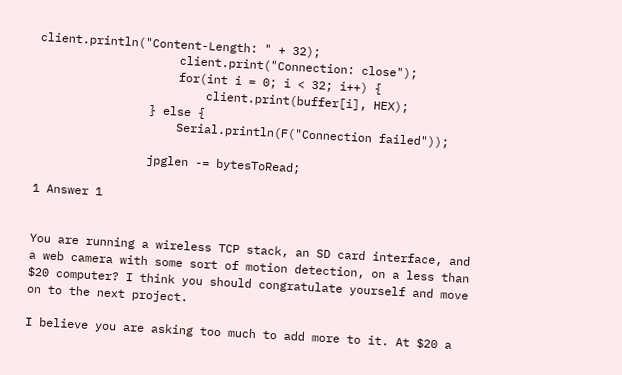client.println("Content-Length: " + 32);
                    client.print("Connection: close");
                    for(int i = 0; i < 32; i++) {
                        client.print(buffer[i], HEX);
                } else {
                    Serial.println(F("Connection failed"));

                jpglen -= bytesToRead;

1 Answer 1


You are running a wireless TCP stack, an SD card interface, and a web camera with some sort of motion detection, on a less than $20 computer? I think you should congratulate yourself and move on to the next project.

I believe you are asking too much to add more to it. At $20 a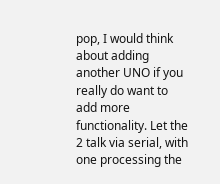pop, I would think about adding another UNO if you really do want to add more functionality. Let the 2 talk via serial, with one processing the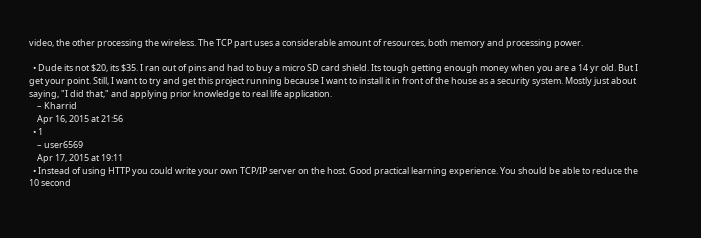video, the other processing the wireless. The TCP part uses a considerable amount of resources, both memory and processing power.

  • Dude its not $20, its $35. I ran out of pins and had to buy a micro SD card shield. Its tough getting enough money when you are a 14 yr old. But I get your point. Still, I want to try and get this project running because I want to install it in front of the house as a security system. Mostly just about saying, "I did that," and applying prior knowledge to real life application.
    – Kharrid
    Apr 16, 2015 at 21:56
  • 1
    – user6569
    Apr 17, 2015 at 19:11
  • Instead of using HTTP you could write your own TCP/IP server on the host. Good practical learning experience. You should be able to reduce the 10 second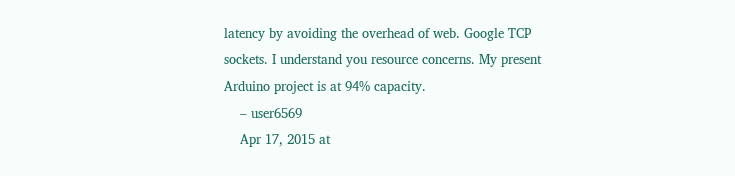latency by avoiding the overhead of web. Google TCP sockets. I understand you resource concerns. My present Arduino project is at 94% capacity.
    – user6569
    Apr 17, 2015 at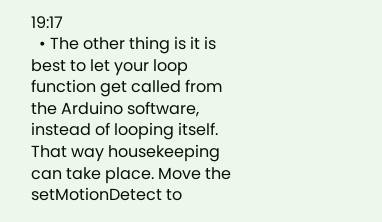19:17
  • The other thing is it is best to let your loop function get called from the Arduino software, instead of looping itself. That way housekeeping can take place. Move the setMotionDetect to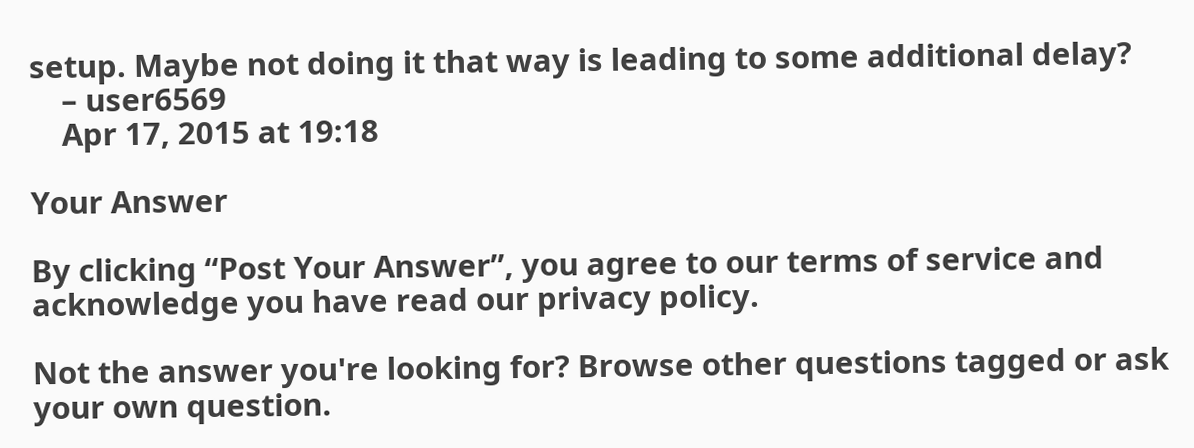setup. Maybe not doing it that way is leading to some additional delay?
    – user6569
    Apr 17, 2015 at 19:18

Your Answer

By clicking “Post Your Answer”, you agree to our terms of service and acknowledge you have read our privacy policy.

Not the answer you're looking for? Browse other questions tagged or ask your own question.